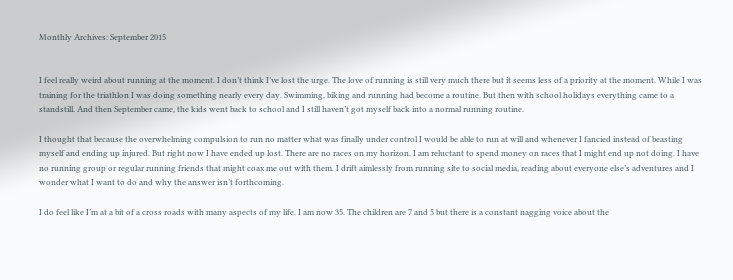Monthly Archives: September 2015


I feel really weird about running at the moment. I don’t think I’ve lost the urge. The love of running is still very much there but it seems less of a priority at the moment. While I was training for the triathlon I was doing something nearly every day. Swimming, biking and running had become a routine. But then with school holidays everything came to a standstill. And then September came, the kids went back to school and I still haven’t got myself back into a normal running routine.

I thought that because the overwhelming compulsion to run no matter what was finally under control I would be able to run at will and whenever I fancied instead of beasting myself and ending up injured. But right now I have ended up lost. There are no races on my horizon. I am reluctant to spend money on races that I might end up not doing. I have no running group or regular running friends that might coax me out with them. I drift aimlessly from running site to social media, reading about everyone else’s adventures and I wonder what I want to do and why the answer isn’t forthcoming.

I do feel like I’m at a bit of a cross roads with many aspects of my life. I am now 35. The children are 7 and 5 but there is a constant nagging voice about the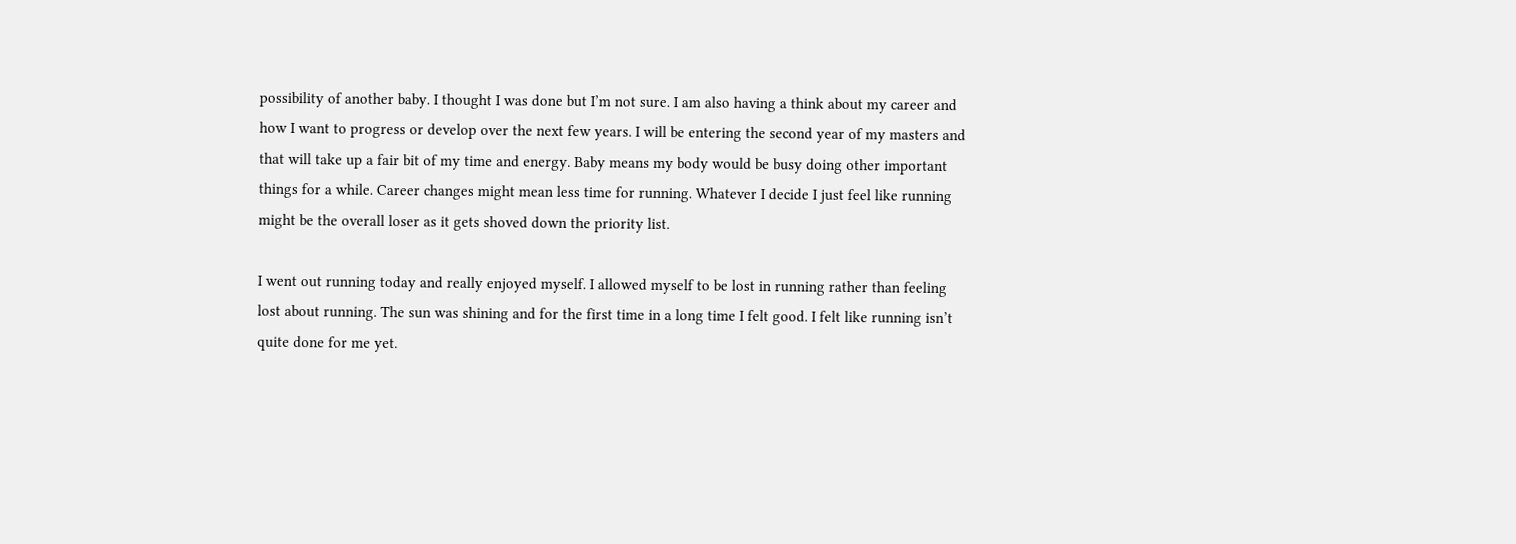possibility of another baby. I thought I was done but I’m not sure. I am also having a think about my career and how I want to progress or develop over the next few years. I will be entering the second year of my masters and that will take up a fair bit of my time and energy. Baby means my body would be busy doing other important things for a while. Career changes might mean less time for running. Whatever I decide I just feel like running might be the overall loser as it gets shoved down the priority list.

I went out running today and really enjoyed myself. I allowed myself to be lost in running rather than feeling lost about running. The sun was shining and for the first time in a long time I felt good. I felt like running isn’t quite done for me yet.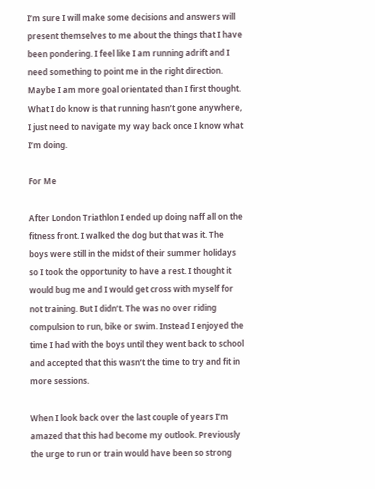I’m sure I will make some decisions and answers will present themselves to me about the things that I have been pondering. I feel like I am running adrift and I need something to point me in the right direction. Maybe I am more goal orientated than I first thought. What I do know is that running hasn’t gone anywhere, I just need to navigate my way back once I know what I’m doing.

For Me

After London Triathlon I ended up doing naff all on the fitness front. I walked the dog but that was it. The boys were still in the midst of their summer holidays so I took the opportunity to have a rest. I thought it would bug me and I would get cross with myself for not training. But I didn’t. The was no over riding compulsion to run, bike or swim. Instead I enjoyed the time I had with the boys until they went back to school and accepted that this wasn’t the time to try and fit in more sessions.

When I look back over the last couple of years I’m amazed that this had become my outlook. Previously the urge to run or train would have been so strong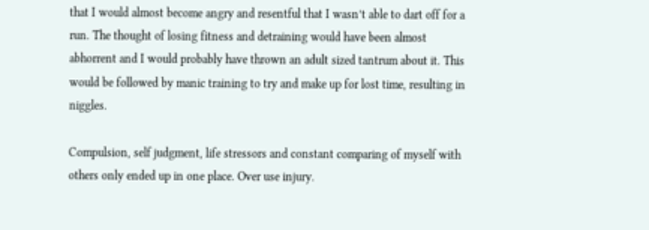that I would almost become angry and resentful that I wasn’t able to dart off for a run. The thought of losing fitness and detraining would have been almost abhorrent and I would probably have thrown an adult sized tantrum about it. This would be followed by manic training to try and make up for lost time, resulting in niggles.

Compulsion, self judgment, life stressors and constant comparing of myself with others only ended up in one place. Over use injury.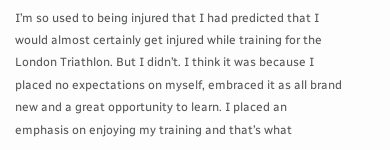I’m so used to being injured that I had predicted that I would almost certainly get injured while training for the London Triathlon. But I didn’t. I think it was because I placed no expectations on myself, embraced it as all brand new and a great opportunity to learn. I placed an emphasis on enjoying my training and that’s what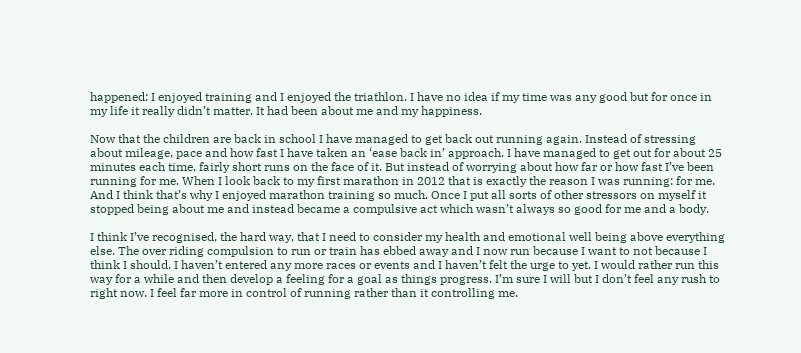happened: I enjoyed training and I enjoyed the triathlon. I have no idea if my time was any good but for once in my life it really didn’t matter. It had been about me and my happiness.

Now that the children are back in school I have managed to get back out running again. Instead of stressing about mileage, pace and how fast I have taken an ‘ease back in’ approach. I have managed to get out for about 25 minutes each time, fairly short runs on the face of it. But instead of worrying about how far or how fast I’ve been running for me. When I look back to my first marathon in 2012 that is exactly the reason I was running: for me. And I think that’s why I enjoyed marathon training so much. Once I put all sorts of other stressors on myself it stopped being about me and instead became a compulsive act which wasn’t always so good for me and a body.

I think I’ve recognised, the hard way, that I need to consider my health and emotional well being above everything else. The over riding compulsion to run or train has ebbed away and I now run because I want to not because I think I should. I haven’t entered any more races or events and I haven’t felt the urge to yet. I would rather run this way for a while and then develop a feeling for a goal as things progress. I’m sure I will but I don’t feel any rush to right now. I feel far more in control of running rather than it controlling me.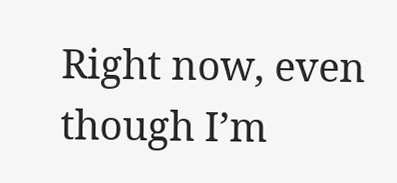Right now, even though I’m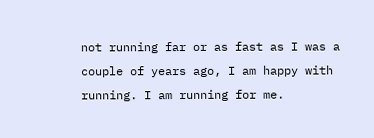not running far or as fast as I was a couple of years ago, I am happy with running. I am running for me.